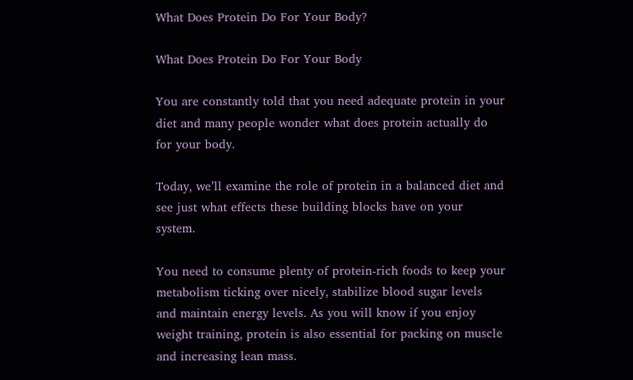What Does Protein Do For Your Body?

What Does Protein Do For Your Body

You are constantly told that you need adequate protein in your diet and many people wonder what does protein actually do for your body.

Today, we’ll examine the role of protein in a balanced diet and see just what effects these building blocks have on your system.

You need to consume plenty of protein-rich foods to keep your metabolism ticking over nicely, stabilize blood sugar levels and maintain energy levels. As you will know if you enjoy weight training, protein is also essential for packing on muscle and increasing lean mass.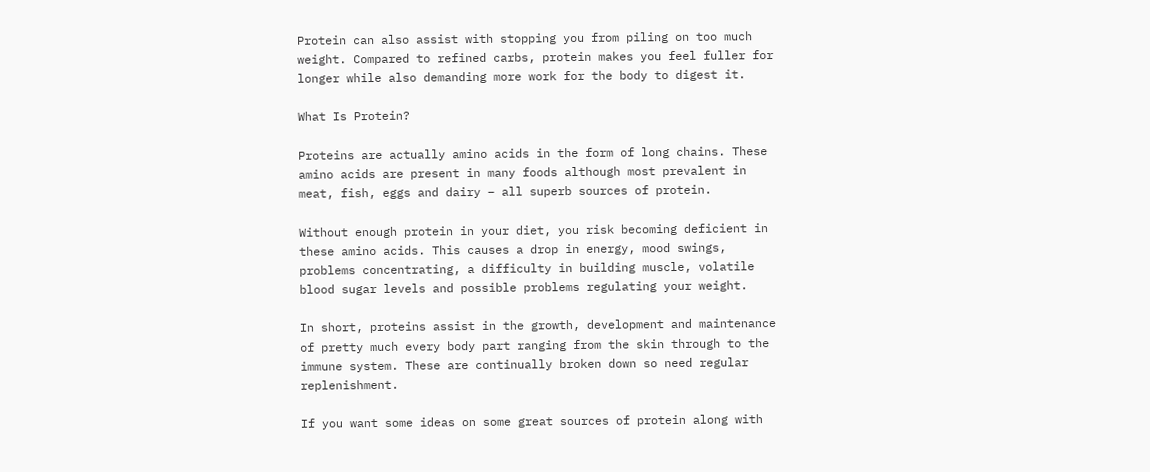Protein can also assist with stopping you from piling on too much weight. Compared to refined carbs, protein makes you feel fuller for longer while also demanding more work for the body to digest it.

What Is Protein?

Proteins are actually amino acids in the form of long chains. These amino acids are present in many foods although most prevalent in meat, fish, eggs and dairy – all superb sources of protein.

Without enough protein in your diet, you risk becoming deficient in these amino acids. This causes a drop in energy, mood swings, problems concentrating, a difficulty in building muscle, volatile blood sugar levels and possible problems regulating your weight.

In short, proteins assist in the growth, development and maintenance of pretty much every body part ranging from the skin through to the immune system. These are continually broken down so need regular replenishment.

If you want some ideas on some great sources of protein along with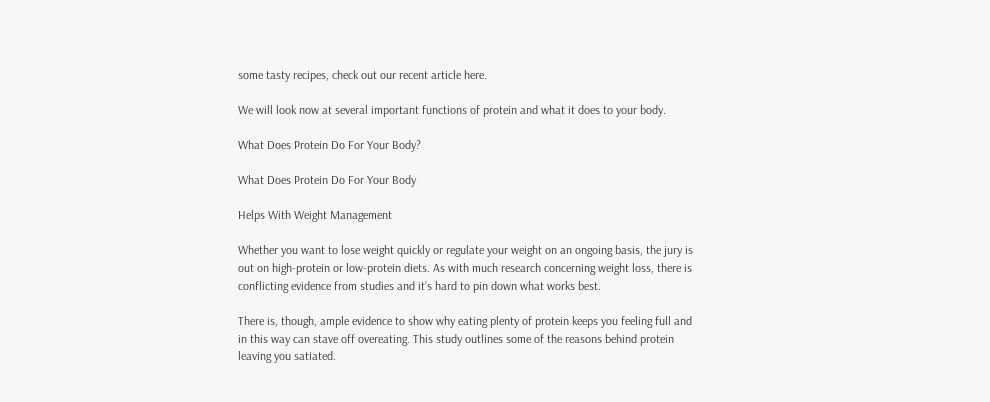some tasty recipes, check out our recent article here.

We will look now at several important functions of protein and what it does to your body.

What Does Protein Do For Your Body?

What Does Protein Do For Your Body

Helps With Weight Management

Whether you want to lose weight quickly or regulate your weight on an ongoing basis, the jury is out on high-protein or low-protein diets. As with much research concerning weight loss, there is conflicting evidence from studies and it’s hard to pin down what works best.

There is, though, ample evidence to show why eating plenty of protein keeps you feeling full and in this way can stave off overeating. This study outlines some of the reasons behind protein leaving you satiated.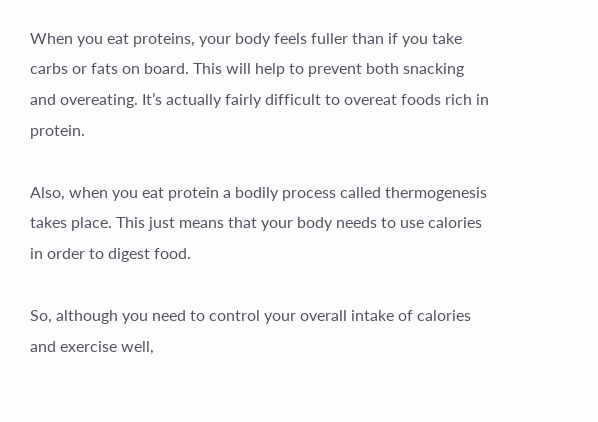When you eat proteins, your body feels fuller than if you take carbs or fats on board. This will help to prevent both snacking and overeating. It’s actually fairly difficult to overeat foods rich in protein.

Also, when you eat protein a bodily process called thermogenesis takes place. This just means that your body needs to use calories in order to digest food.

So, although you need to control your overall intake of calories and exercise well,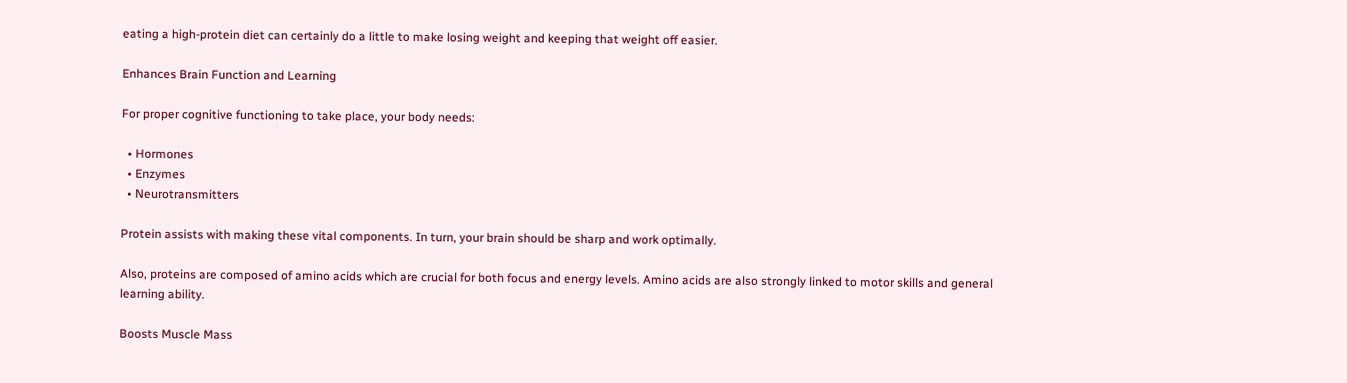eating a high-protein diet can certainly do a little to make losing weight and keeping that weight off easier.

Enhances Brain Function and Learning

For proper cognitive functioning to take place, your body needs:

  • Hormones
  • Enzymes
  • Neurotransmitters

Protein assists with making these vital components. In turn, your brain should be sharp and work optimally.

Also, proteins are composed of amino acids which are crucial for both focus and energy levels. Amino acids are also strongly linked to motor skills and general learning ability.

Boosts Muscle Mass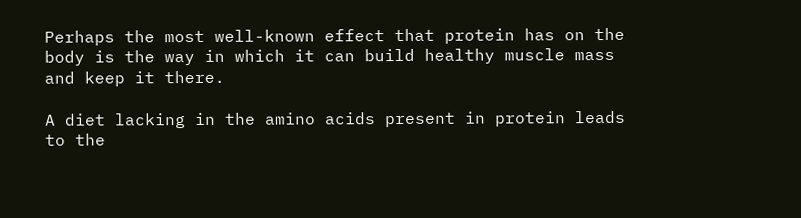Perhaps the most well-known effect that protein has on the body is the way in which it can build healthy muscle mass and keep it there.

A diet lacking in the amino acids present in protein leads to the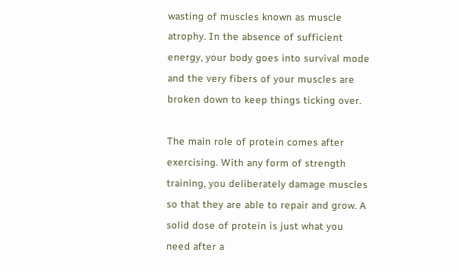wasting of muscles known as muscle atrophy. In the absence of sufficient energy, your body goes into survival mode and the very fibers of your muscles are broken down to keep things ticking over.

The main role of protein comes after exercising. With any form of strength training, you deliberately damage muscles so that they are able to repair and grow. A solid dose of protein is just what you need after a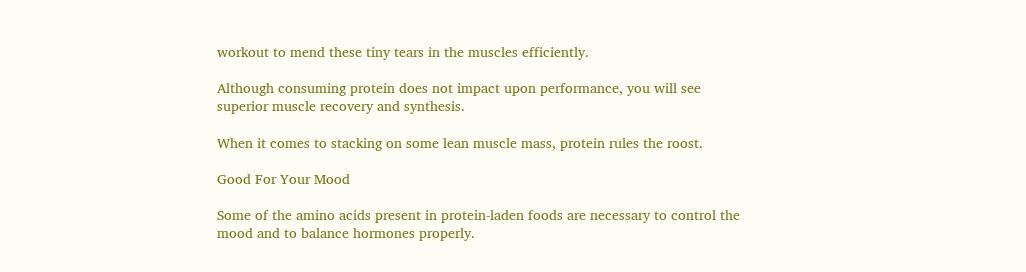workout to mend these tiny tears in the muscles efficiently.

Although consuming protein does not impact upon performance, you will see superior muscle recovery and synthesis.

When it comes to stacking on some lean muscle mass, protein rules the roost.

Good For Your Mood

Some of the amino acids present in protein-laden foods are necessary to control the mood and to balance hormones properly.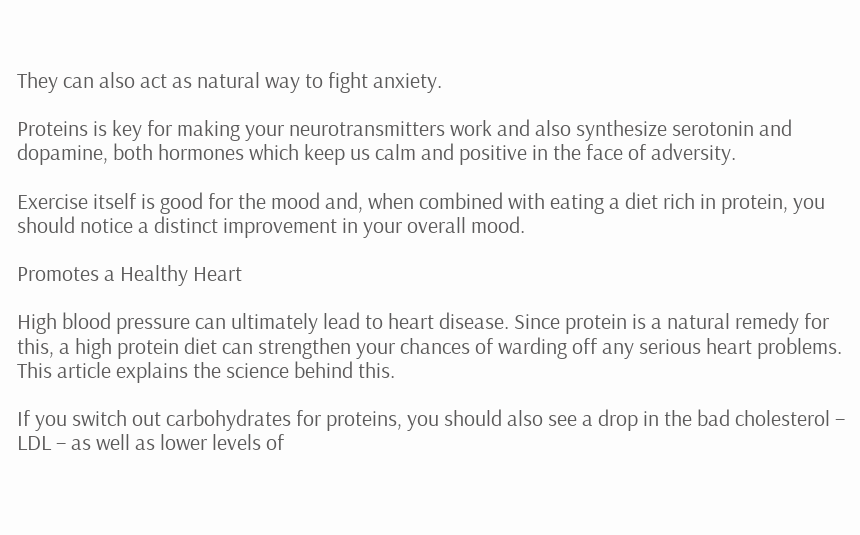They can also act as natural way to fight anxiety.

Proteins is key for making your neurotransmitters work and also synthesize serotonin and dopamine, both hormones which keep us calm and positive in the face of adversity.

Exercise itself is good for the mood and, when combined with eating a diet rich in protein, you should notice a distinct improvement in your overall mood.

Promotes a Healthy Heart

High blood pressure can ultimately lead to heart disease. Since protein is a natural remedy for this, a high protein diet can strengthen your chances of warding off any serious heart problems. This article explains the science behind this.

If you switch out carbohydrates for proteins, you should also see a drop in the bad cholesterol – LDL – as well as lower levels of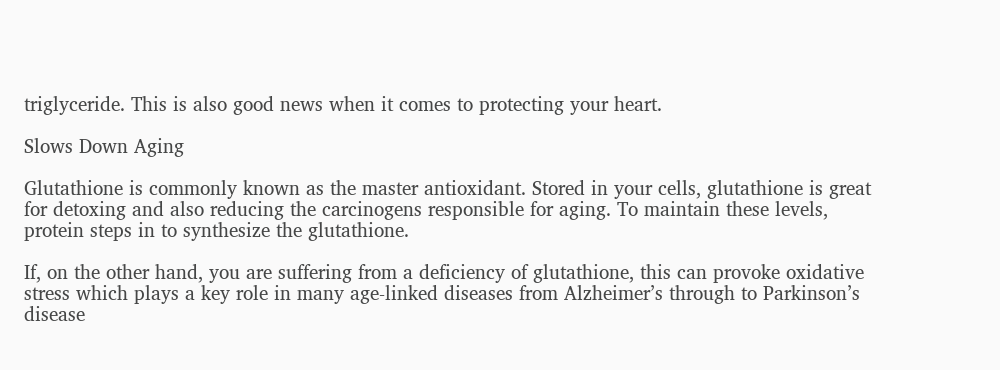triglyceride. This is also good news when it comes to protecting your heart.

Slows Down Aging

Glutathione is commonly known as the master antioxidant. Stored in your cells, glutathione is great for detoxing and also reducing the carcinogens responsible for aging. To maintain these levels, protein steps in to synthesize the glutathione.

If, on the other hand, you are suffering from a deficiency of glutathione, this can provoke oxidative stress which plays a key role in many age-linked diseases from Alzheimer’s through to Parkinson’s disease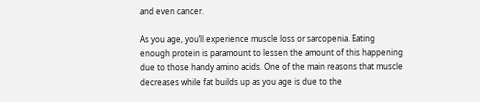and even cancer.

As you age, you’ll experience muscle loss or sarcopenia. Eating enough protein is paramount to lessen the amount of this happening due to those handy amino acids. One of the main reasons that muscle decreases while fat builds up as you age is due to the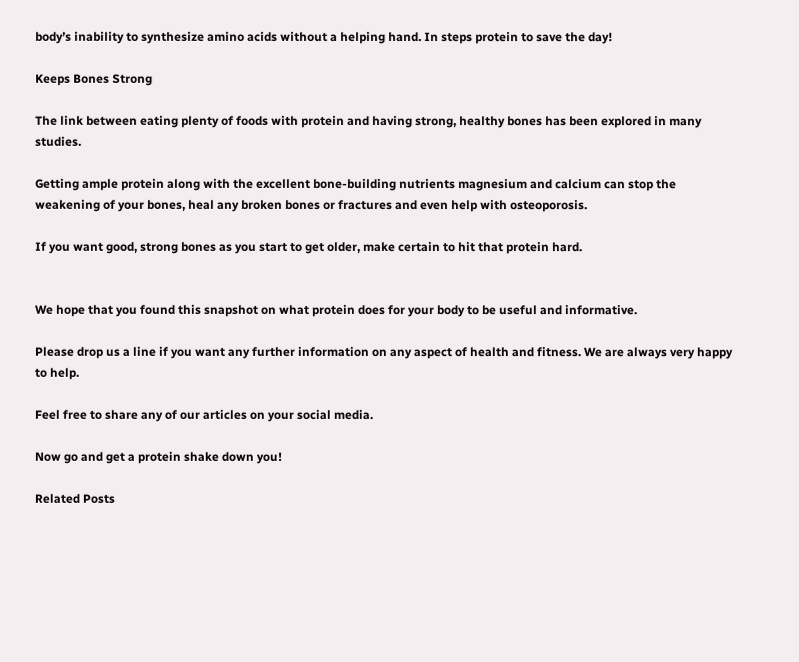body’s inability to synthesize amino acids without a helping hand. In steps protein to save the day!

Keeps Bones Strong

The link between eating plenty of foods with protein and having strong, healthy bones has been explored in many studies.

Getting ample protein along with the excellent bone-building nutrients magnesium and calcium can stop the weakening of your bones, heal any broken bones or fractures and even help with osteoporosis.

If you want good, strong bones as you start to get older, make certain to hit that protein hard.


We hope that you found this snapshot on what protein does for your body to be useful and informative.

Please drop us a line if you want any further information on any aspect of health and fitness. We are always very happy to help.

Feel free to share any of our articles on your social media.

Now go and get a protein shake down you!

Related Posts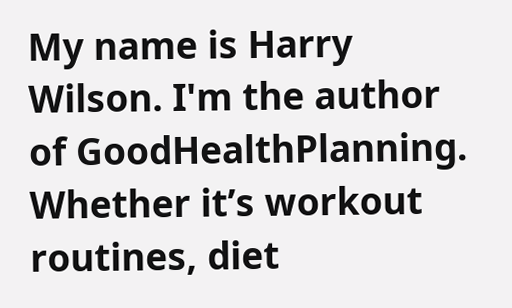My name is Harry Wilson. I'm the author of GoodHealthPlanning. Whether it’s workout routines, diet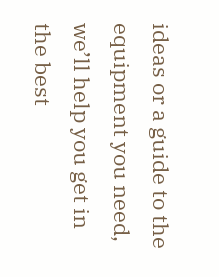ideas or a guide to the equipment you need, we’ll help you get in the best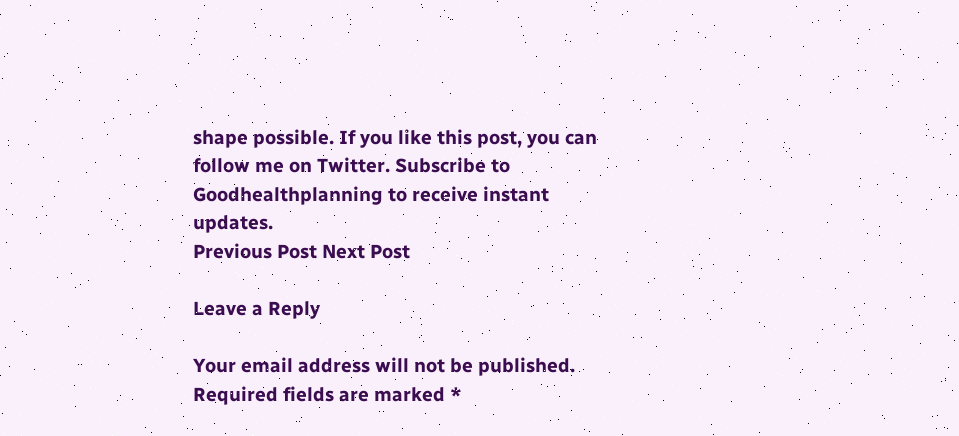shape possible. If you like this post, you can follow me on Twitter. Subscribe to Goodhealthplanning to receive instant updates.
Previous Post Next Post

Leave a Reply

Your email address will not be published. Required fields are marked *